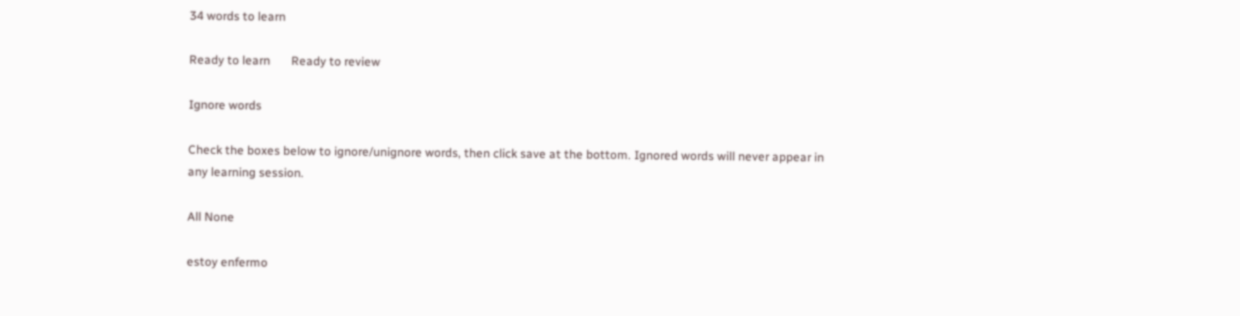34 words to learn

Ready to learn       Ready to review

Ignore words

Check the boxes below to ignore/unignore words, then click save at the bottom. Ignored words will never appear in any learning session.

All None

estoy enfermo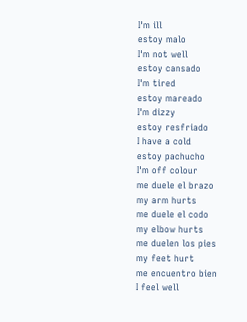I'm ill
estoy malo
I'm not well
estoy cansado
I'm tired
estoy mareado
I'm dizzy
estoy resfriado
I have a cold
estoy pachucho
I'm off colour
me duele el brazo
my arm hurts
me duele el codo
my elbow hurts
me duelen los pies
my feet hurt
me encuentro bien
I feel well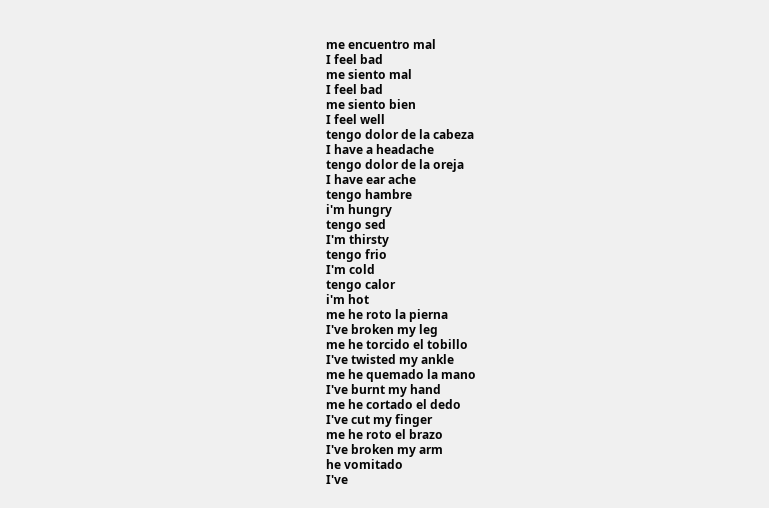me encuentro mal
I feel bad
me siento mal
I feel bad
me siento bien
I feel well
tengo dolor de la cabeza
I have a headache
tengo dolor de la oreja
I have ear ache
tengo hambre
i'm hungry
tengo sed
I'm thirsty
tengo frio
I'm cold
tengo calor
i'm hot
me he roto la pierna
I've broken my leg
me he torcido el tobillo
I've twisted my ankle
me he quemado la mano
I've burnt my hand
me he cortado el dedo
I've cut my finger
me he roto el brazo
I've broken my arm
he vomitado
I've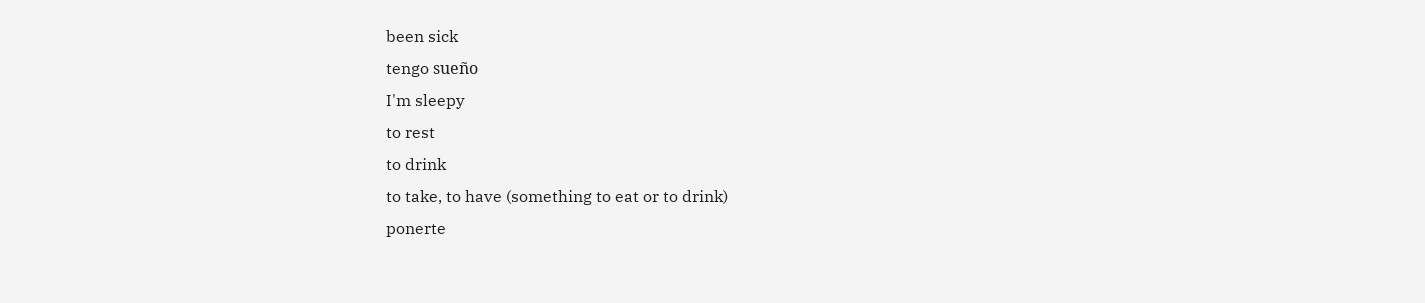been sick
tengo sueño
I'm sleepy
to rest
to drink
to take, to have (something to eat or to drink)
ponerte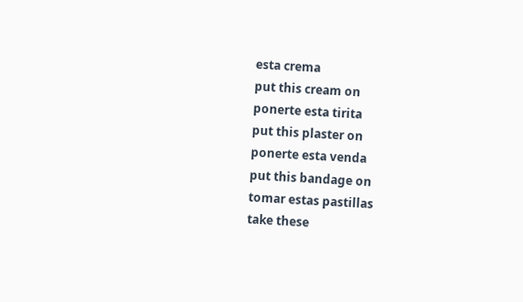esta crema
put this cream on
ponerte esta tirita
put this plaster on
ponerte esta venda
put this bandage on
tomar estas pastillas
take these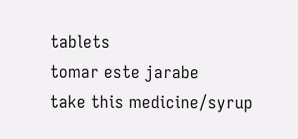tablets
tomar este jarabe
take this medicine/syrup